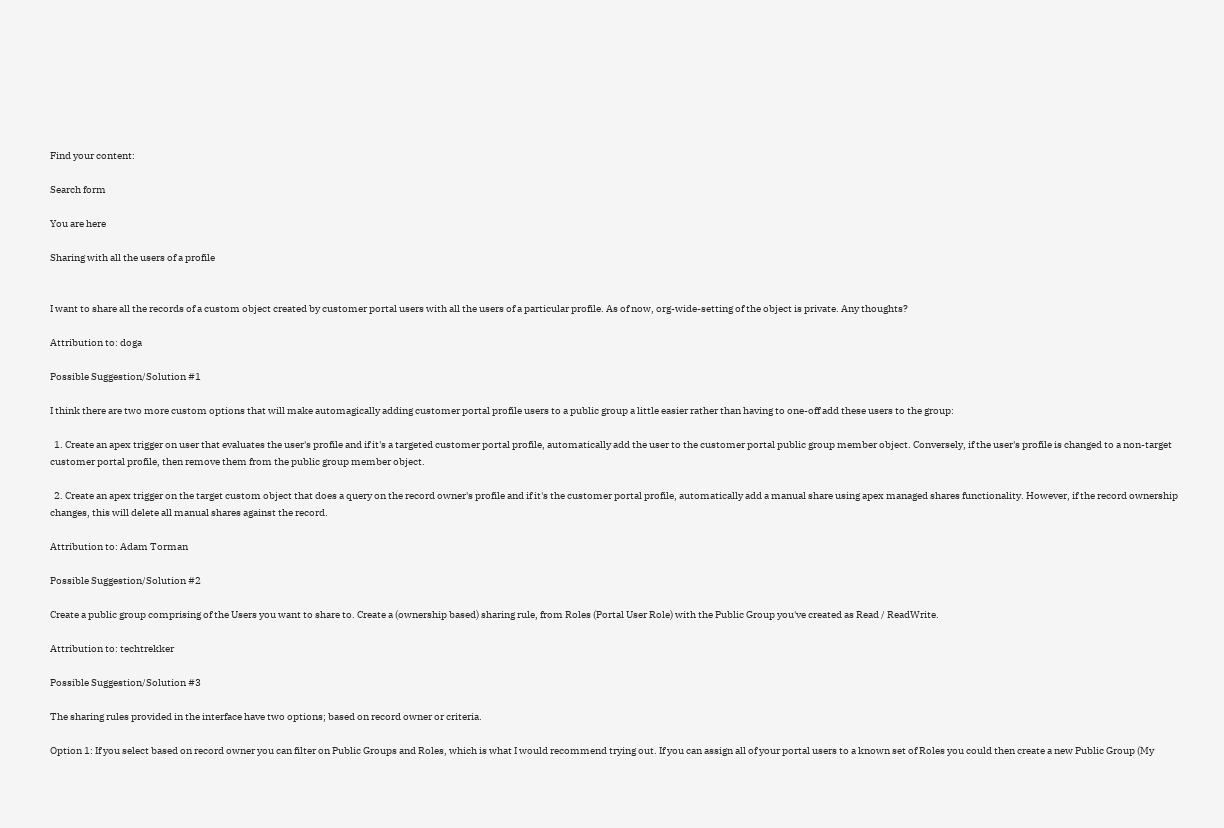Find your content:

Search form

You are here

Sharing with all the users of a profile


I want to share all the records of a custom object created by customer portal users with all the users of a particular profile. As of now, org-wide-setting of the object is private. Any thoughts?

Attribution to: doga

Possible Suggestion/Solution #1

I think there are two more custom options that will make automagically adding customer portal profile users to a public group a little easier rather than having to one-off add these users to the group:

  1. Create an apex trigger on user that evaluates the user's profile and if it's a targeted customer portal profile, automatically add the user to the customer portal public group member object. Conversely, if the user's profile is changed to a non-target customer portal profile, then remove them from the public group member object.

  2. Create an apex trigger on the target custom object that does a query on the record owner's profile and if it's the customer portal profile, automatically add a manual share using apex managed shares functionality. However, if the record ownership changes, this will delete all manual shares against the record.

Attribution to: Adam Torman

Possible Suggestion/Solution #2

Create a public group comprising of the Users you want to share to. Create a (ownership based) sharing rule, from Roles (Portal User Role) with the Public Group you've created as Read / ReadWrite.

Attribution to: techtrekker

Possible Suggestion/Solution #3

The sharing rules provided in the interface have two options; based on record owner or criteria.

Option 1: If you select based on record owner you can filter on Public Groups and Roles, which is what I would recommend trying out. If you can assign all of your portal users to a known set of Roles you could then create a new Public Group (My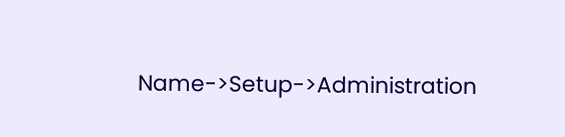Name->Setup->Administration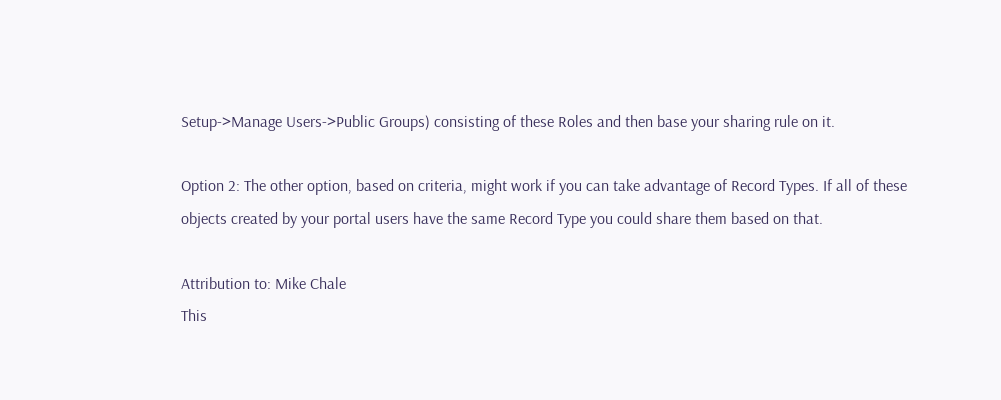Setup->Manage Users->Public Groups) consisting of these Roles and then base your sharing rule on it.

Option 2: The other option, based on criteria, might work if you can take advantage of Record Types. If all of these objects created by your portal users have the same Record Type you could share them based on that.

Attribution to: Mike Chale
This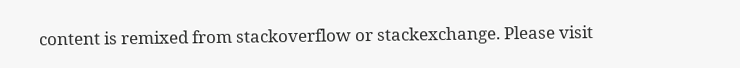content is remixed from stackoverflow or stackexchange. Please visit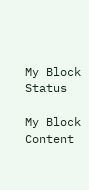My Block Status

My Block Content